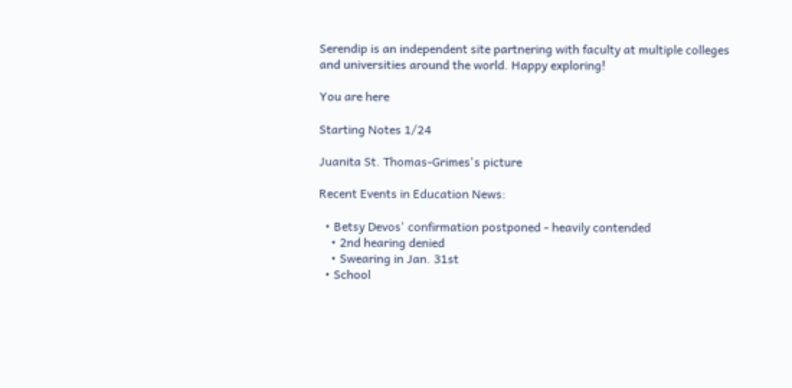Serendip is an independent site partnering with faculty at multiple colleges and universities around the world. Happy exploring!

You are here

Starting Notes 1/24

Juanita St. Thomas-Grimes's picture

Recent Events in Education News:

  • Betsy Devos' confirmation postponed - heavily contended
    • 2nd hearing denied
    • Swearing in Jan. 31st
  • School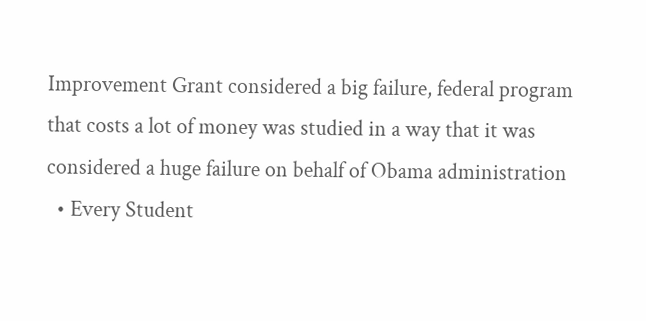Improvement Grant considered a big failure, federal program that costs a lot of money was studied in a way that it was considered a huge failure on behalf of Obama administration
  • Every Student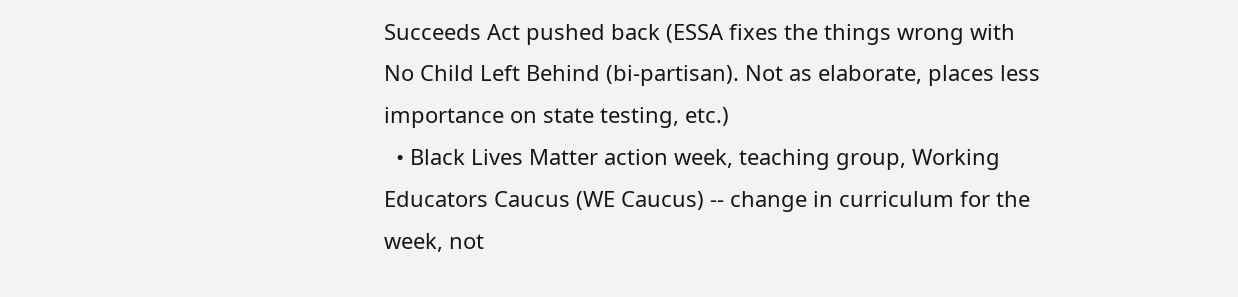Succeeds Act pushed back (ESSA fixes the things wrong with No Child Left Behind (bi-partisan). Not as elaborate, places less importance on state testing, etc.)
  • Black Lives Matter action week, teaching group, Working Educators Caucus (WE Caucus) -- change in curriculum for the week, not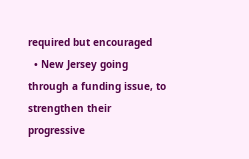required but encouraged
  • New Jersey going through a funding issue, to strengthen their progressive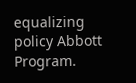equalizing policy Abbott Program.